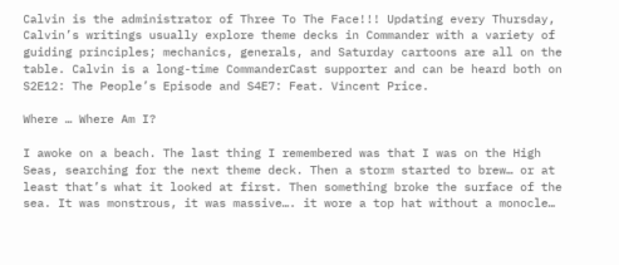Calvin is the administrator of Three To The Face!!! Updating every Thursday, Calvin’s writings usually explore theme decks in Commander with a variety of guiding principles; mechanics, generals, and Saturday cartoons are all on the table. Calvin is a long-time CommanderCast supporter and can be heard both on S2E12: The People’s Episode and S4E7: Feat. Vincent Price.

Where … Where Am I?

I awoke on a beach. The last thing I remembered was that I was on the High Seas, searching for the next theme deck. Then a storm started to brew… or at least that’s what it looked at first. Then something broke the surface of the sea. It was monstrous, it was massive…. it wore a top hat without a monocle…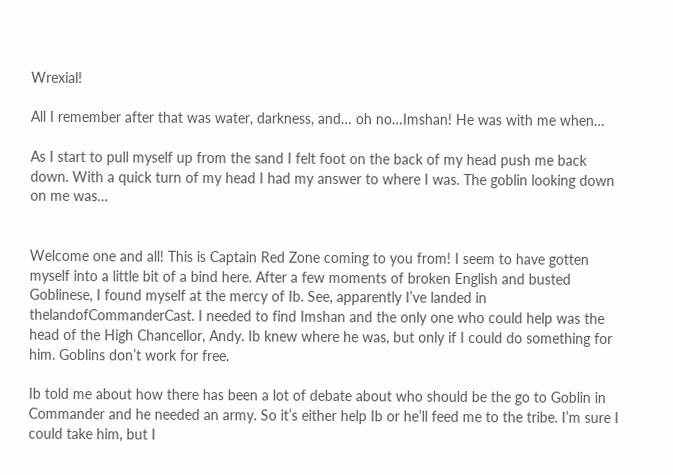Wrexial!

All I remember after that was water, darkness, and… oh no…Imshan! He was with me when…

As I start to pull myself up from the sand I felt foot on the back of my head push me back down. With a quick turn of my head I had my answer to where I was. The goblin looking down on me was…


Welcome one and all! This is Captain Red Zone coming to you from! I seem to have gotten myself into a little bit of a bind here. After a few moments of broken English and busted Goblinese, I found myself at the mercy of Ib. See, apparently I’ve landed in thelandofCommanderCast. I needed to find Imshan and the only one who could help was the head of the High Chancellor, Andy. Ib knew where he was, but only if I could do something for him. Goblins don’t work for free.

Ib told me about how there has been a lot of debate about who should be the go to Goblin in Commander and he needed an army. So it’s either help Ib or he’ll feed me to the tribe. I’m sure I could take him, but I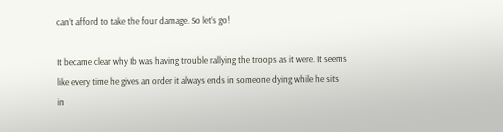can’t afford to take the four damage. So let’s go!

It became clear why Ib was having trouble rallying the troops as it were. It seems like every time he gives an order it always ends in someone dying while he sits in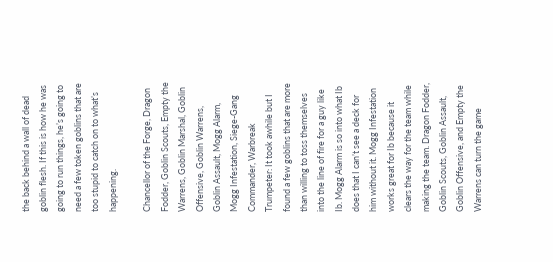the back behind a wall of dead goblin flesh. If this is how he was going to run things, he’s going to need a few token goblins that are too stupid to catch on to what’s happening.

Chancellor of the Forge, Dragon Fodder, Goblin Scouts, Empty the Warrens, Goblin Marshal, Goblin Offensive, Goblin Warrens, Goblin Assault, Mogg Alarm, Mogg Infestation, Siege-Gang Commander, Warbreak Trumpeter: It took awhile but I found a few goblins that are more than willing to toss themselves into the line of fire for a guy like Ib. Mogg Alarm is so into what Ib does that I can’t see a deck for him without it. Mogg Infestation works great for Ib because it clears the way for the team while making the team. Dragon Fodder, Goblin Scouts, Goblin Assault, Goblin Offensive, and Empty the Warrens can turn the game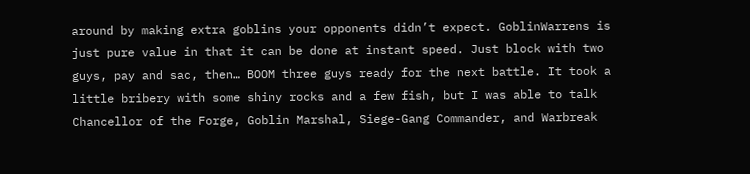around by making extra goblins your opponents didn’t expect. GoblinWarrens is just pure value in that it can be done at instant speed. Just block with two guys, pay and sac, then… BOOM three guys ready for the next battle. It took a little bribery with some shiny rocks and a few fish, but I was able to talk Chancellor of the Forge, Goblin Marshal, Siege-Gang Commander, and Warbreak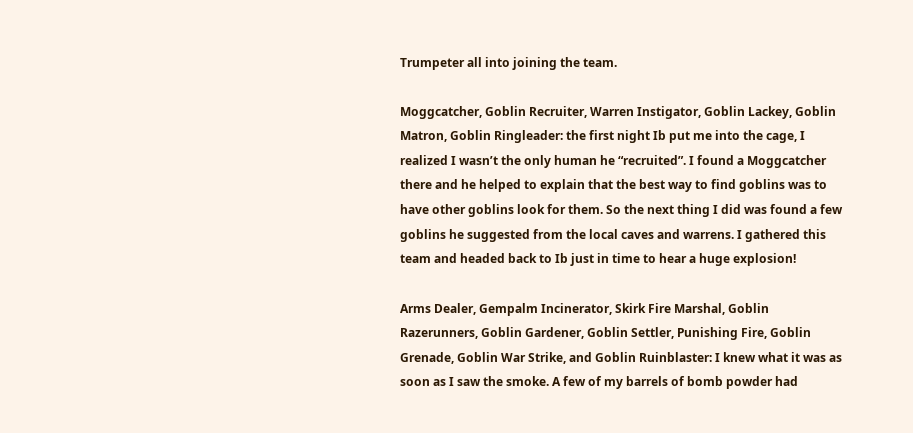Trumpeter all into joining the team.

Moggcatcher, Goblin Recruiter, Warren Instigator, Goblin Lackey, Goblin Matron, Goblin Ringleader: the first night Ib put me into the cage, I realized I wasn’t the only human he “recruited”. I found a Moggcatcher there and he helped to explain that the best way to find goblins was to have other goblins look for them. So the next thing I did was found a few goblins he suggested from the local caves and warrens. I gathered this team and headed back to Ib just in time to hear a huge explosion!

Arms Dealer, Gempalm Incinerator, Skirk Fire Marshal, Goblin Razerunners, Goblin Gardener, Goblin Settler, Punishing Fire, Goblin Grenade, Goblin War Strike, and Goblin Ruinblaster: I knew what it was as soon as I saw the smoke. A few of my barrels of bomb powder had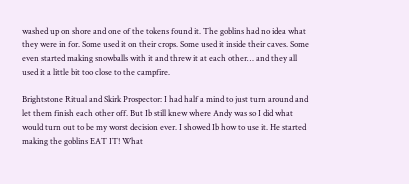washed up on shore and one of the tokens found it. The goblins had no idea what they were in for. Some used it on their crops. Some used it inside their caves. Some even started making snowballs with it and threw it at each other… and they all used it a little bit too close to the campfire.

Brightstone Ritual and Skirk Prospector: I had half a mind to just turn around and let them finish each other off. But Ib still knew where Andy was so I did what would turn out to be my worst decision ever. I showed Ib how to use it. He started making the goblins EAT IT! What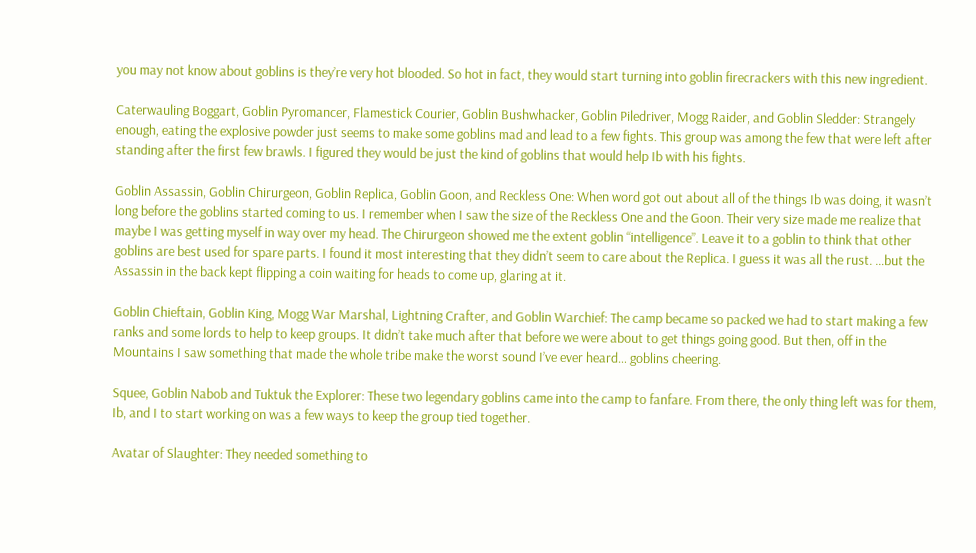you may not know about goblins is they’re very hot blooded. So hot in fact, they would start turning into goblin firecrackers with this new ingredient.

Caterwauling Boggart, Goblin Pyromancer, Flamestick Courier, Goblin Bushwhacker, Goblin Piledriver, Mogg Raider, and Goblin Sledder: Strangely enough, eating the explosive powder just seems to make some goblins mad and lead to a few fights. This group was among the few that were left after standing after the first few brawls. I figured they would be just the kind of goblins that would help Ib with his fights.

Goblin Assassin, Goblin Chirurgeon, Goblin Replica, Goblin Goon, and Reckless One: When word got out about all of the things Ib was doing, it wasn’t long before the goblins started coming to us. I remember when I saw the size of the Reckless One and the Goon. Their very size made me realize that maybe I was getting myself in way over my head. The Chirurgeon showed me the extent goblin “intelligence”. Leave it to a goblin to think that other goblins are best used for spare parts. I found it most interesting that they didn’t seem to care about the Replica. I guess it was all the rust. …but the Assassin in the back kept flipping a coin waiting for heads to come up, glaring at it.

Goblin Chieftain, Goblin King, Mogg War Marshal, Lightning Crafter, and Goblin Warchief: The camp became so packed we had to start making a few ranks and some lords to help to keep groups. It didn’t take much after that before we were about to get things going good. But then, off in the Mountains I saw something that made the whole tribe make the worst sound I’ve ever heard… goblins cheering.

Squee, Goblin Nabob and Tuktuk the Explorer: These two legendary goblins came into the camp to fanfare. From there, the only thing left was for them, Ib, and I to start working on was a few ways to keep the group tied together.

Avatar of Slaughter: They needed something to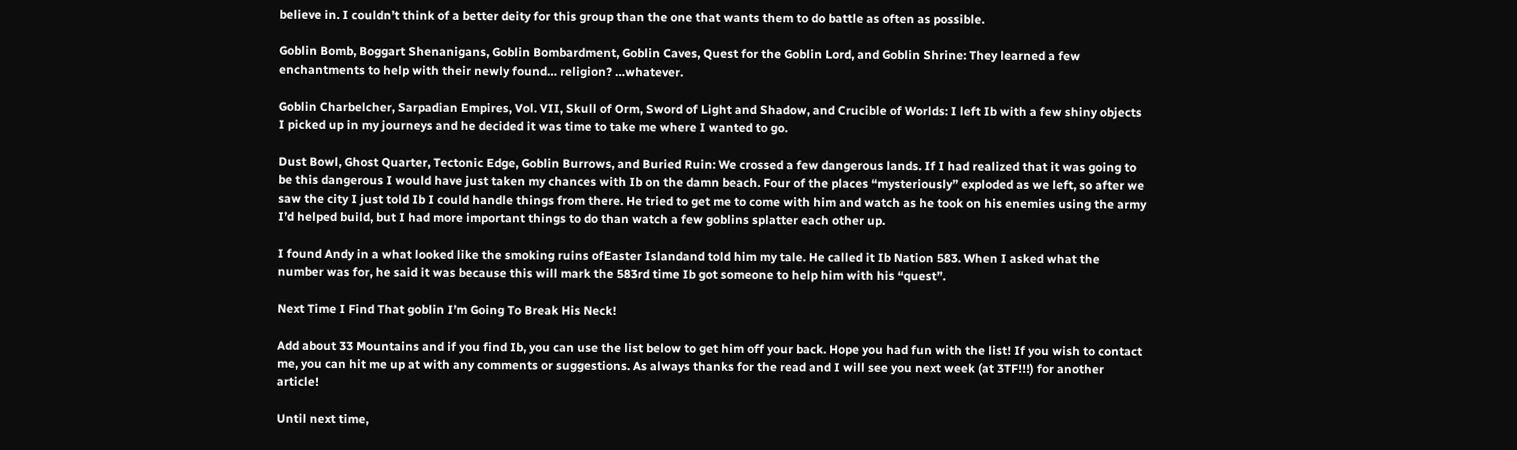believe in. I couldn’t think of a better deity for this group than the one that wants them to do battle as often as possible.

Goblin Bomb, Boggart Shenanigans, Goblin Bombardment, Goblin Caves, Quest for the Goblin Lord, and Goblin Shrine: They learned a few enchantments to help with their newly found… religion? …whatever.

Goblin Charbelcher, Sarpadian Empires, Vol. VII, Skull of Orm, Sword of Light and Shadow, and Crucible of Worlds: I left Ib with a few shiny objects I picked up in my journeys and he decided it was time to take me where I wanted to go.

Dust Bowl, Ghost Quarter, Tectonic Edge, Goblin Burrows, and Buried Ruin: We crossed a few dangerous lands. If I had realized that it was going to be this dangerous I would have just taken my chances with Ib on the damn beach. Four of the places “mysteriously” exploded as we left, so after we saw the city I just told Ib I could handle things from there. He tried to get me to come with him and watch as he took on his enemies using the army I’d helped build, but I had more important things to do than watch a few goblins splatter each other up.

I found Andy in a what looked like the smoking ruins ofEaster Islandand told him my tale. He called it Ib Nation 583. When I asked what the number was for, he said it was because this will mark the 583rd time Ib got someone to help him with his “quest”.

Next Time I Find That goblin I’m Going To Break His Neck!

Add about 33 Mountains and if you find Ib, you can use the list below to get him off your back. Hope you had fun with the list! If you wish to contact me, you can hit me up at with any comments or suggestions. As always thanks for the read and I will see you next week (at 3TF!!!) for another article!

Until next time,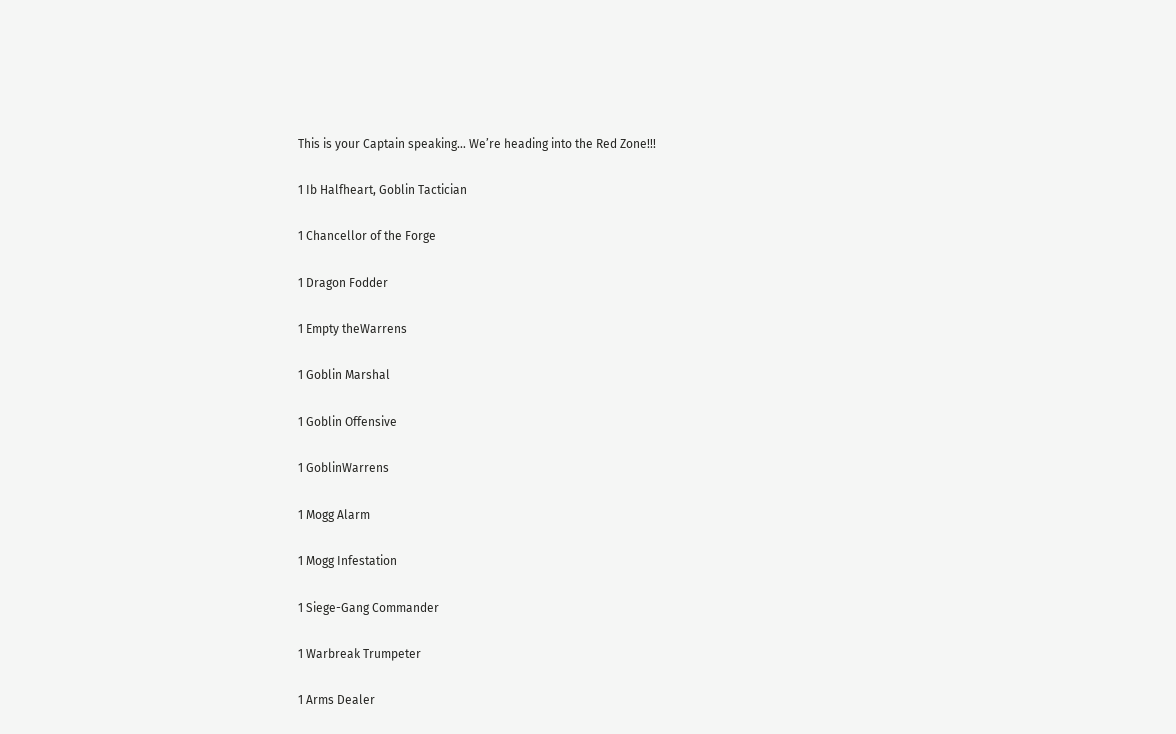This is your Captain speaking… We’re heading into the Red Zone!!!

1 Ib Halfheart, Goblin Tactician

1 Chancellor of the Forge

1 Dragon Fodder

1 Empty theWarrens

1 Goblin Marshal

1 Goblin Offensive

1 GoblinWarrens

1 Mogg Alarm

1 Mogg Infestation

1 Siege-Gang Commander

1 Warbreak Trumpeter

1 Arms Dealer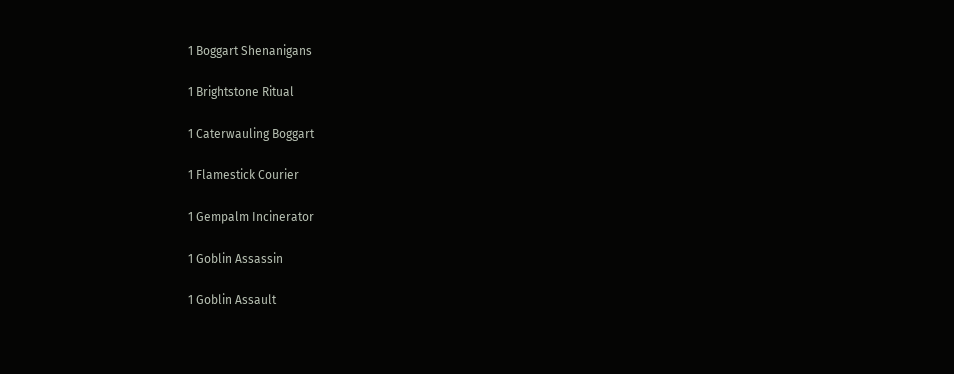1 Boggart Shenanigans

1 Brightstone Ritual

1 Caterwauling Boggart

1 Flamestick Courier

1 Gempalm Incinerator

1 Goblin Assassin

1 Goblin Assault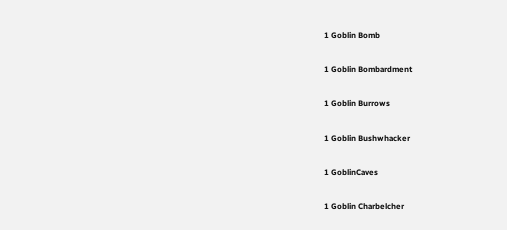1 Goblin Bomb

1 Goblin Bombardment

1 Goblin Burrows

1 Goblin Bushwhacker

1 GoblinCaves

1 Goblin Charbelcher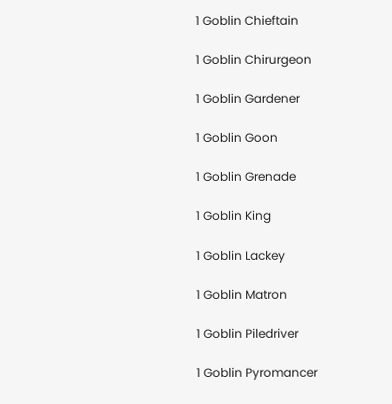1 Goblin Chieftain

1 Goblin Chirurgeon

1 Goblin Gardener

1 Goblin Goon

1 Goblin Grenade

1 Goblin King

1 Goblin Lackey

1 Goblin Matron

1 Goblin Piledriver

1 Goblin Pyromancer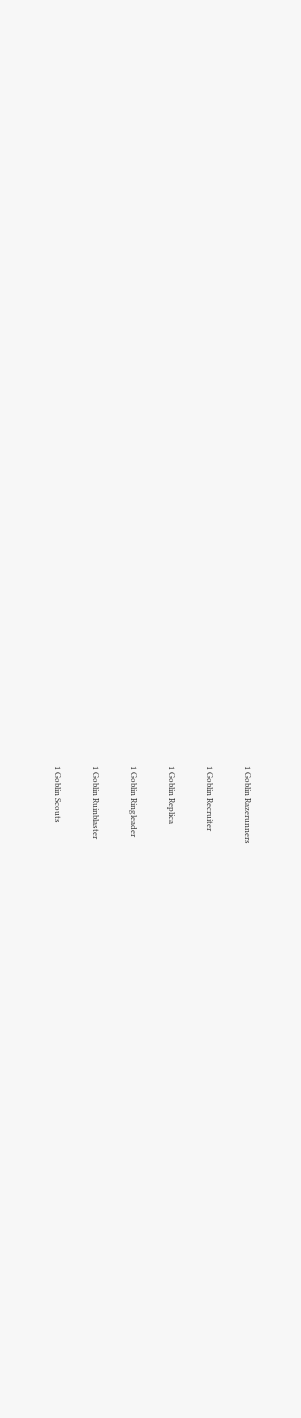1 Goblin Razerunners

1 Goblin Recruiter

1 Goblin Replica

1 Goblin Ringleader

1 Goblin Ruinblaster

1 Goblin Scouts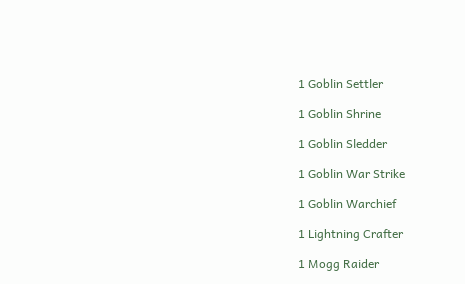1 Goblin Settler

1 Goblin Shrine

1 Goblin Sledder

1 Goblin War Strike

1 Goblin Warchief

1 Lightning Crafter

1 Mogg Raider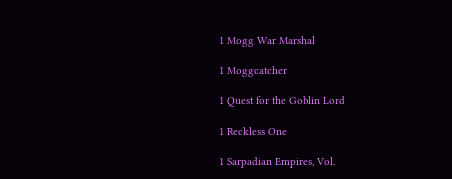1 Mogg War Marshal

1 Moggcatcher

1 Quest for the Goblin Lord

1 Reckless One

1 Sarpadian Empires, Vol.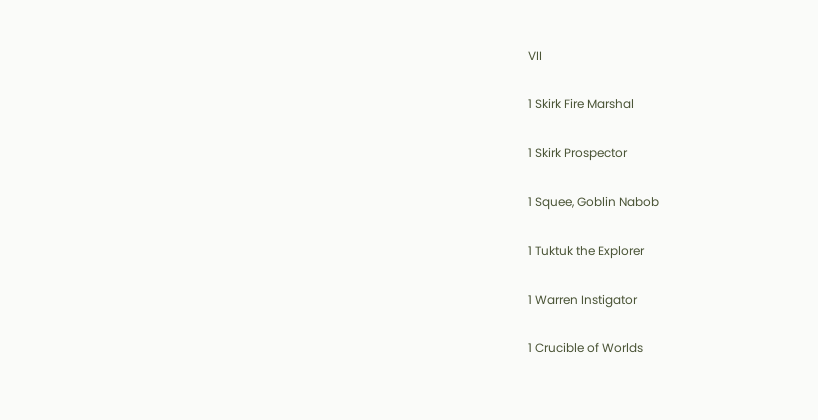VII

1 Skirk Fire Marshal

1 Skirk Prospector

1 Squee, Goblin Nabob

1 Tuktuk the Explorer

1 Warren Instigator

1 Crucible of Worlds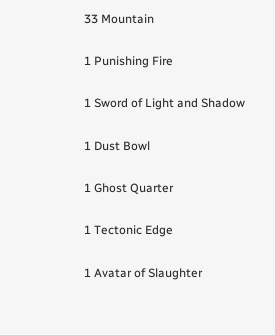33 Mountain

1 Punishing Fire

1 Sword of Light and Shadow

1 Dust Bowl

1 Ghost Quarter

1 Tectonic Edge

1 Avatar of Slaughter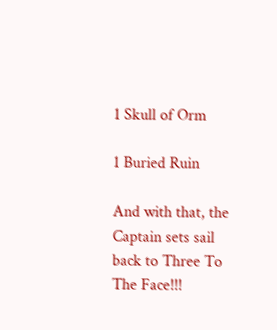1 Skull of Orm

1 Buried Ruin

And with that, the Captain sets sail back to Three To The Face!!!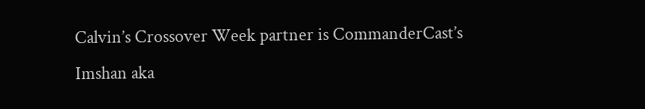Calvin’s Crossover Week partner is CommanderCast’s Imshan aka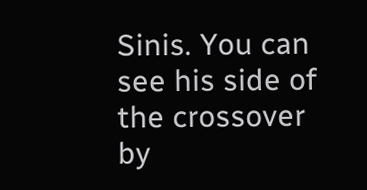Sinis. You can see his side of the crossover by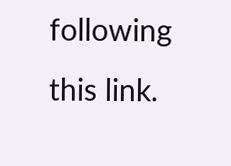following this link.